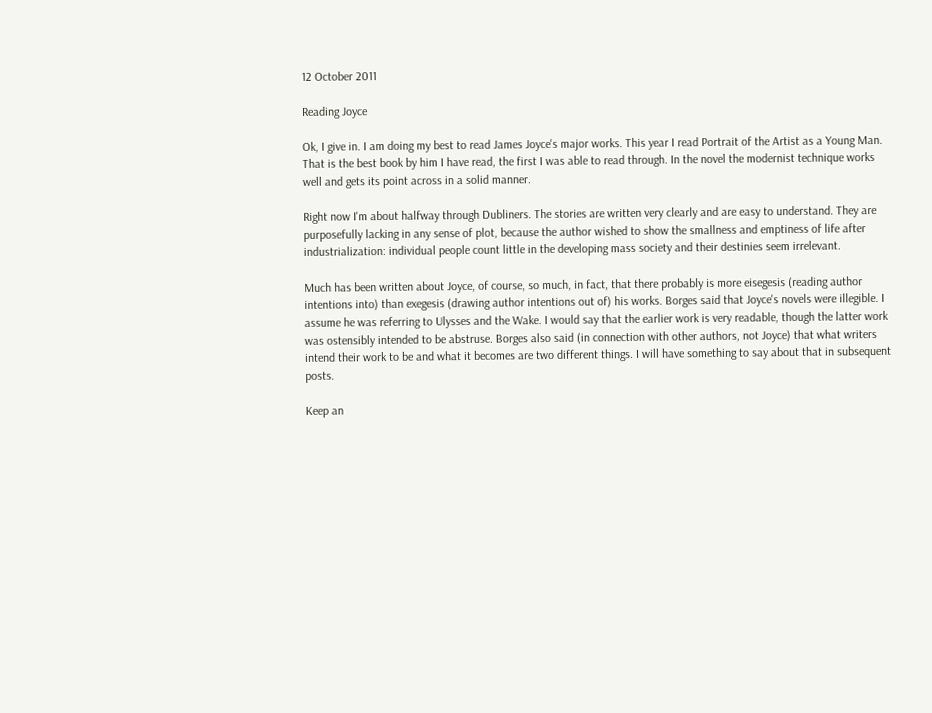12 October 2011

Reading Joyce

Ok, I give in. I am doing my best to read James Joyce's major works. This year I read Portrait of the Artist as a Young Man. That is the best book by him I have read, the first I was able to read through. In the novel the modernist technique works well and gets its point across in a solid manner.

Right now I'm about halfway through Dubliners. The stories are written very clearly and are easy to understand. They are purposefully lacking in any sense of plot, because the author wished to show the smallness and emptiness of life after industrialization: individual people count little in the developing mass society and their destinies seem irrelevant.

Much has been written about Joyce, of course, so much, in fact, that there probably is more eisegesis (reading author intentions into) than exegesis (drawing author intentions out of) his works. Borges said that Joyce's novels were illegible. I assume he was referring to Ulysses and the Wake. I would say that the earlier work is very readable, though the latter work was ostensibly intended to be abstruse. Borges also said (in connection with other authors, not Joyce) that what writers intend their work to be and what it becomes are two different things. I will have something to say about that in subsequent posts.

Keep an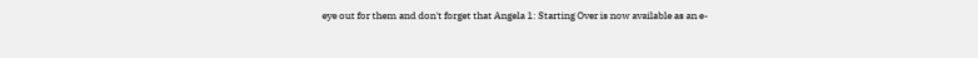eye out for them and don't forget that Angela 1: Starting Over is now available as an e-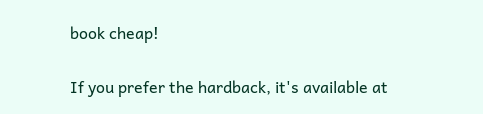book cheap!

If you prefer the hardback, it's available at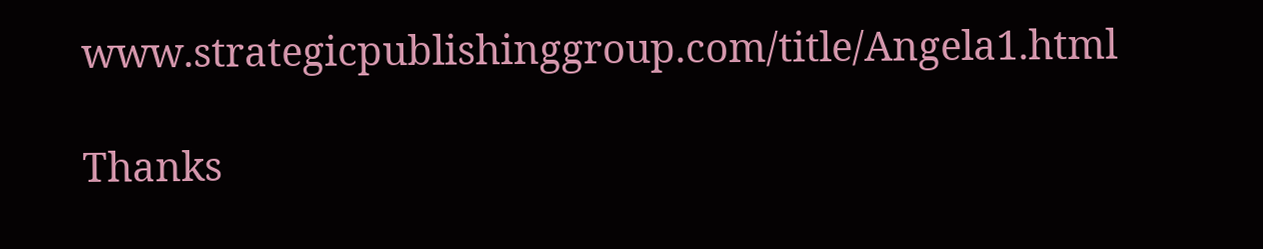www.strategicpublishinggroup.com/title/Angela1.html

Thanks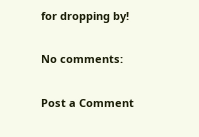for dropping by!

No comments:

Post a Comment